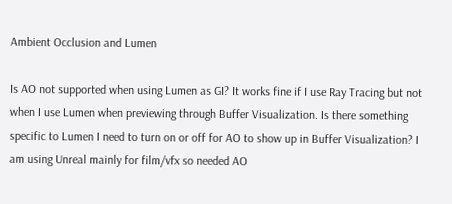Ambient Occlusion and Lumen

Is AO not supported when using Lumen as GI? It works fine if I use Ray Tracing but not when I use Lumen when previewing through Buffer Visualization. Is there something specific to Lumen I need to turn on or off for AO to show up in Buffer Visualization? I am using Unreal mainly for film/vfx so needed AO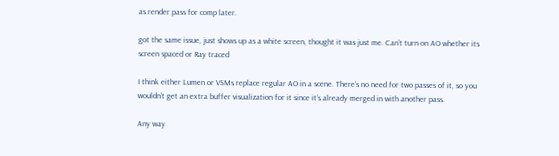as render pass for comp later.

got the same issue, just shows up as a white screen, thought it was just me. Can’t turn on AO whether its screen spaced or Ray traced

I think either Lumen or VSMs replace regular AO in a scene. There’s no need for two passes of it, so you wouldn’t get an extra buffer visualization for it since it’s already merged in with another pass.

Any way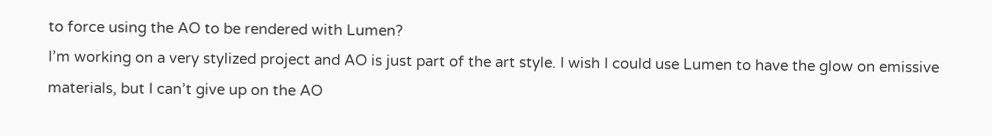to force using the AO to be rendered with Lumen?
I’m working on a very stylized project and AO is just part of the art style. I wish I could use Lumen to have the glow on emissive materials, but I can’t give up on the AO